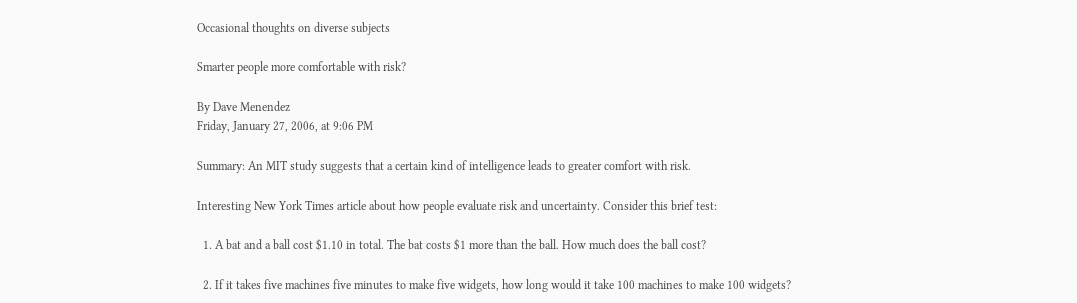Occasional thoughts on diverse subjects

Smarter people more comfortable with risk?

By Dave Menendez
Friday, January 27, 2006, at 9:06 PM

Summary: An MIT study suggests that a certain kind of intelligence leads to greater comfort with risk.

Interesting New York Times article about how people evaluate risk and uncertainty. Consider this brief test:

  1. A bat and a ball cost $1.10 in total. The bat costs $1 more than the ball. How much does the ball cost?

  2. If it takes five machines five minutes to make five widgets, how long would it take 100 machines to make 100 widgets?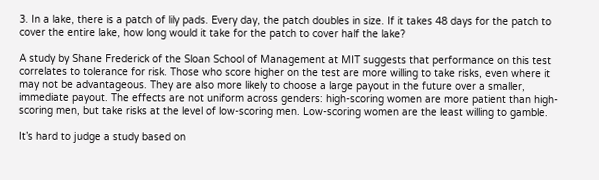3. In a lake, there is a patch of lily pads. Every day, the patch doubles in size. If it takes 48 days for the patch to cover the entire lake, how long would it take for the patch to cover half the lake?

A study by Shane Frederick of the Sloan School of Management at MIT suggests that performance on this test correlates to tolerance for risk. Those who score higher on the test are more willing to take risks, even where it may not be advantageous. They are also more likely to choose a large payout in the future over a smaller, immediate payout. The effects are not uniform across genders: high-scoring women are more patient than high-scoring men, but take risks at the level of low-scoring men. Low-scoring women are the least willing to gamble.

It’s hard to judge a study based on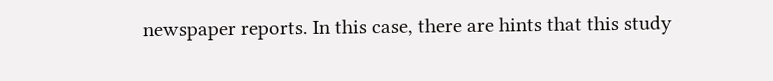newspaper reports. In this case, there are hints that this study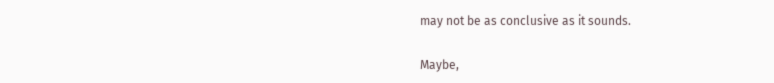may not be as conclusive as it sounds.

Maybe,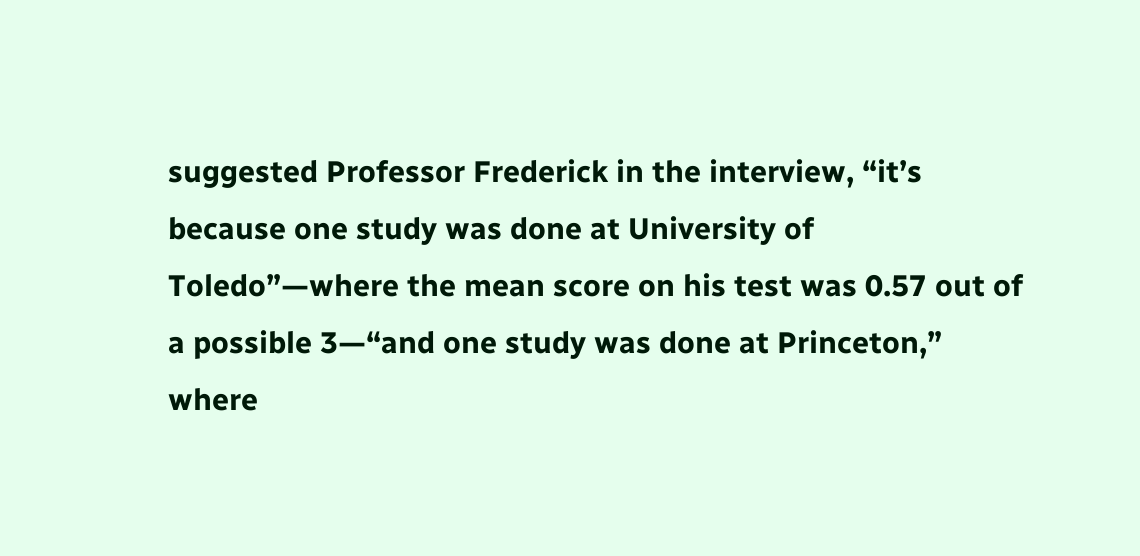suggested Professor Frederick in the interview, “it’s because one study was done at University of Toledo”—where the mean score on his test was 0.57 out of a possible 3—“and one study was done at Princeton,” where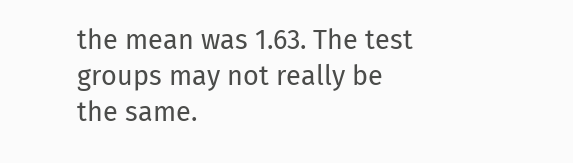the mean was 1.63. The test groups may not really be the same.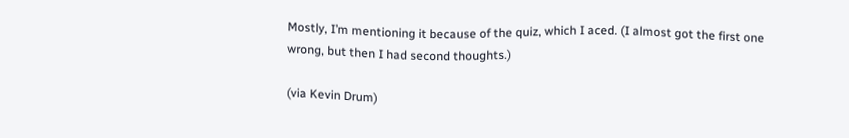Mostly, I’m mentioning it because of the quiz, which I aced. (I almost got the first one wrong, but then I had second thoughts.)

(via Kevin Drum)